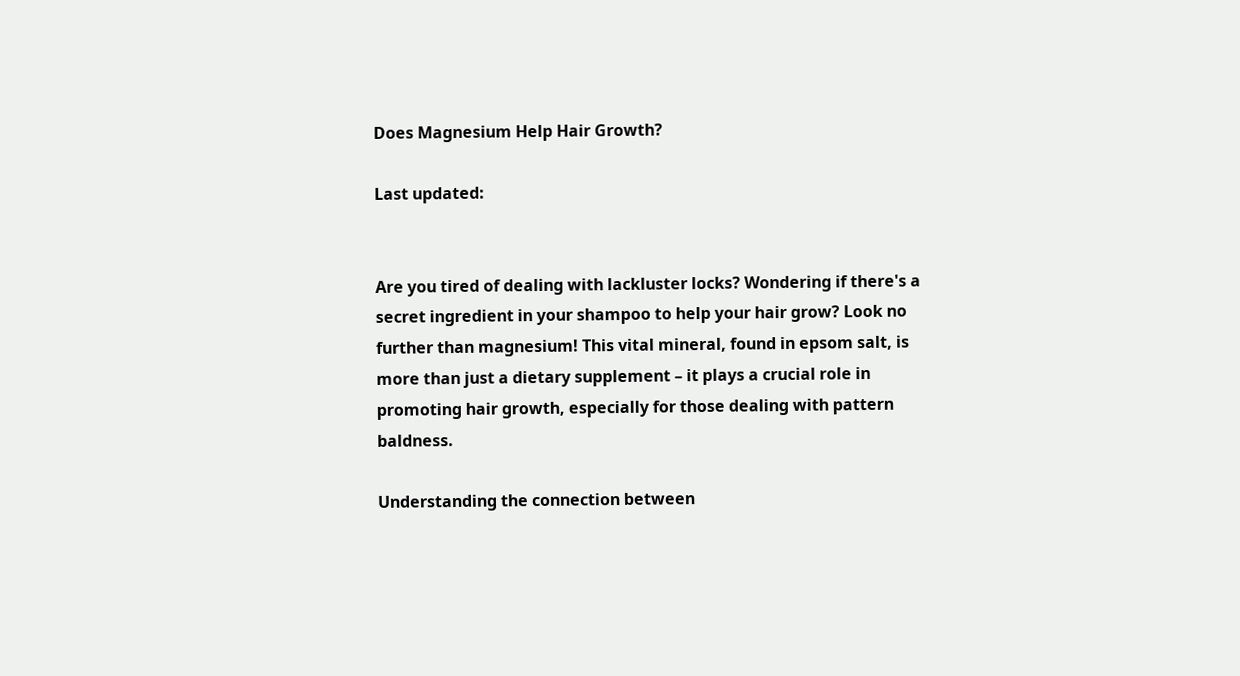Does Magnesium Help Hair Growth?

Last updated:


Are you tired of dealing with lackluster locks? Wondering if there's a secret ingredient in your shampoo to help your hair grow? Look no further than magnesium! This vital mineral, found in epsom salt, is more than just a dietary supplement – it plays a crucial role in promoting hair growth, especially for those dealing with pattern baldness.

Understanding the connection between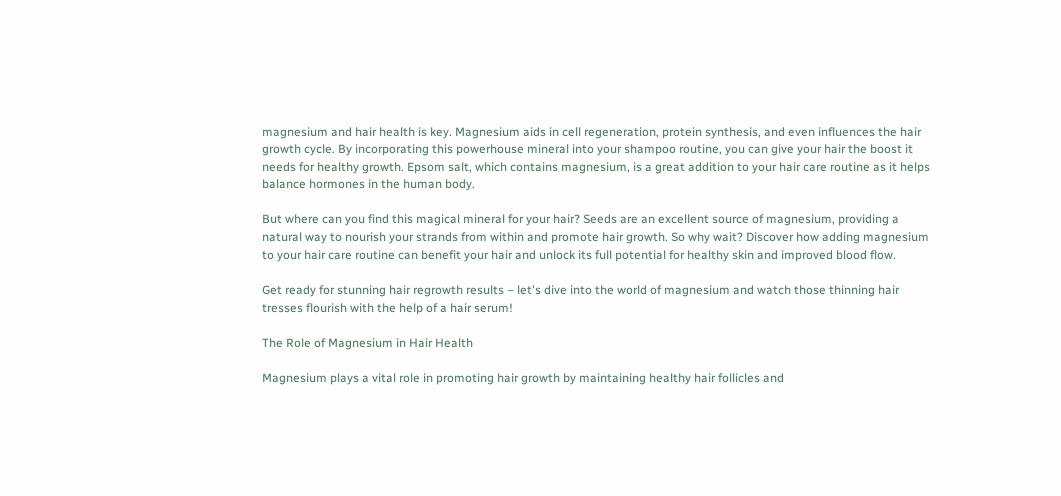magnesium and hair health is key. Magnesium aids in cell regeneration, protein synthesis, and even influences the hair growth cycle. By incorporating this powerhouse mineral into your shampoo routine, you can give your hair the boost it needs for healthy growth. Epsom salt, which contains magnesium, is a great addition to your hair care routine as it helps balance hormones in the human body.

But where can you find this magical mineral for your hair? Seeds are an excellent source of magnesium, providing a natural way to nourish your strands from within and promote hair growth. So why wait? Discover how adding magnesium to your hair care routine can benefit your hair and unlock its full potential for healthy skin and improved blood flow.

Get ready for stunning hair regrowth results – let's dive into the world of magnesium and watch those thinning hair tresses flourish with the help of a hair serum!

The Role of Magnesium in Hair Health

Magnesium plays a vital role in promoting hair growth by maintaining healthy hair follicles and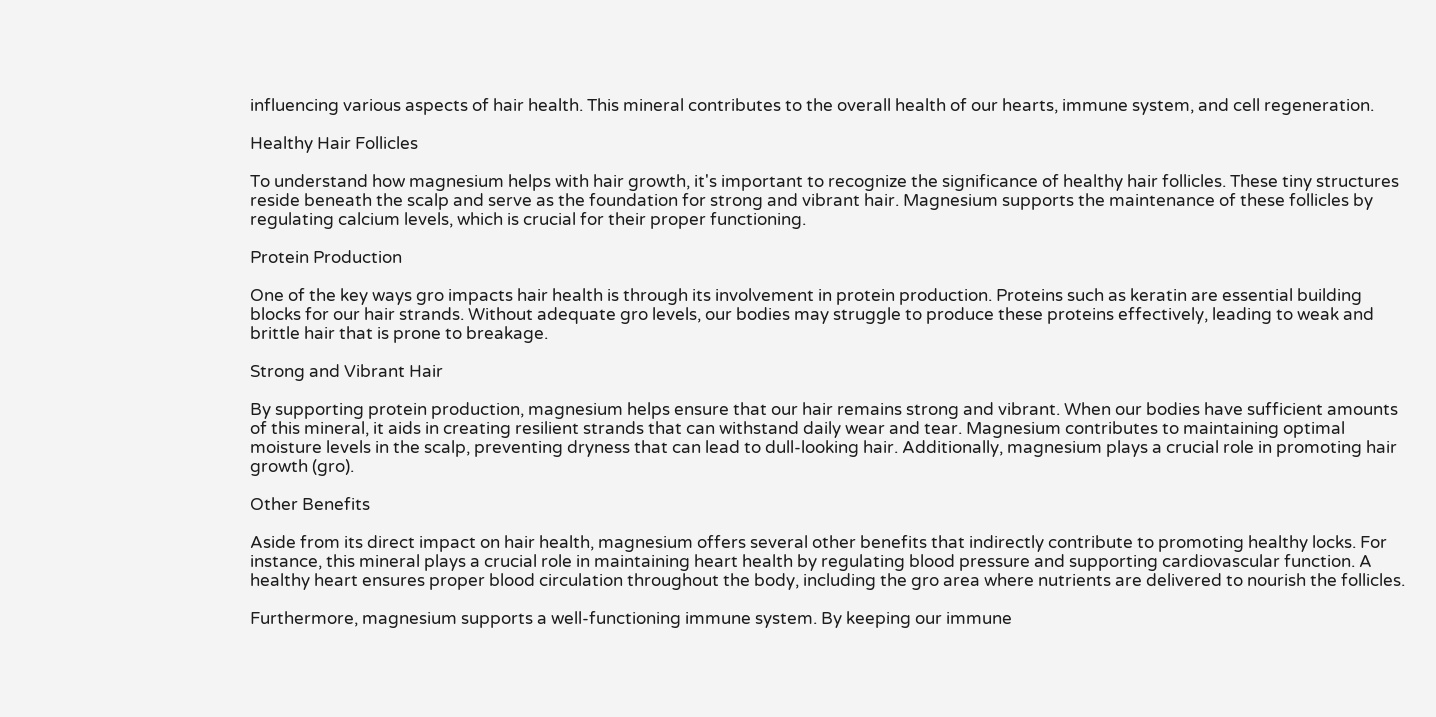influencing various aspects of hair health. This mineral contributes to the overall health of our hearts, immune system, and cell regeneration.

Healthy Hair Follicles

To understand how magnesium helps with hair growth, it's important to recognize the significance of healthy hair follicles. These tiny structures reside beneath the scalp and serve as the foundation for strong and vibrant hair. Magnesium supports the maintenance of these follicles by regulating calcium levels, which is crucial for their proper functioning.

Protein Production

One of the key ways gro impacts hair health is through its involvement in protein production. Proteins such as keratin are essential building blocks for our hair strands. Without adequate gro levels, our bodies may struggle to produce these proteins effectively, leading to weak and brittle hair that is prone to breakage.

Strong and Vibrant Hair

By supporting protein production, magnesium helps ensure that our hair remains strong and vibrant. When our bodies have sufficient amounts of this mineral, it aids in creating resilient strands that can withstand daily wear and tear. Magnesium contributes to maintaining optimal moisture levels in the scalp, preventing dryness that can lead to dull-looking hair. Additionally, magnesium plays a crucial role in promoting hair growth (gro).

Other Benefits

Aside from its direct impact on hair health, magnesium offers several other benefits that indirectly contribute to promoting healthy locks. For instance, this mineral plays a crucial role in maintaining heart health by regulating blood pressure and supporting cardiovascular function. A healthy heart ensures proper blood circulation throughout the body, including the gro area where nutrients are delivered to nourish the follicles.

Furthermore, magnesium supports a well-functioning immune system. By keeping our immune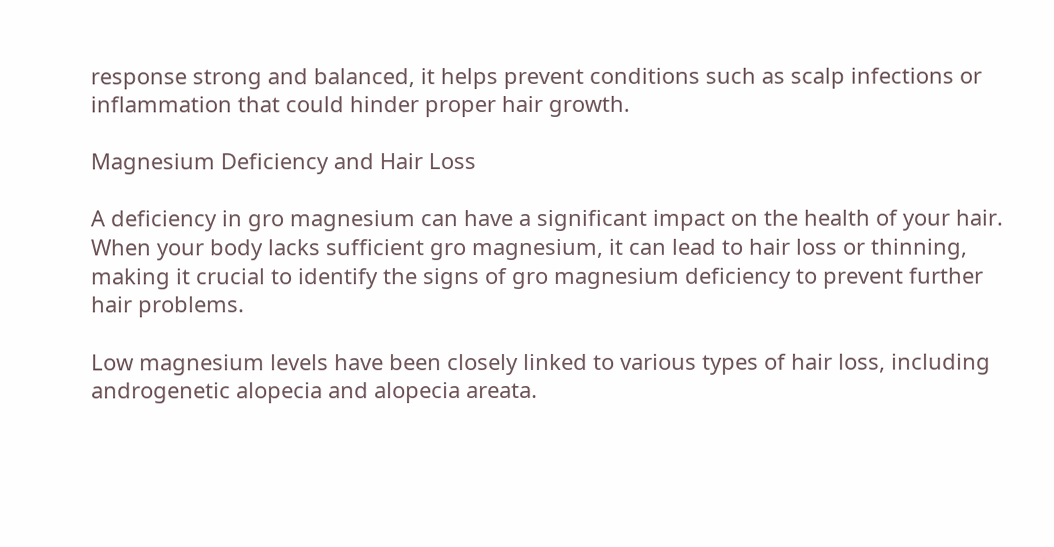response strong and balanced, it helps prevent conditions such as scalp infections or inflammation that could hinder proper hair growth.

Magnesium Deficiency and Hair Loss

A deficiency in gro magnesium can have a significant impact on the health of your hair. When your body lacks sufficient gro magnesium, it can lead to hair loss or thinning, making it crucial to identify the signs of gro magnesium deficiency to prevent further hair problems.

Low magnesium levels have been closely linked to various types of hair loss, including androgenetic alopecia and alopecia areata.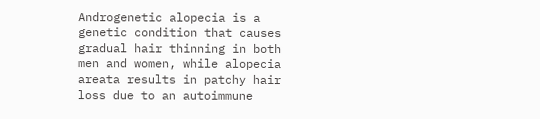Androgenetic alopecia is a genetic condition that causes gradual hair thinning in both men and women, while alopecia areata results in patchy hair loss due to an autoimmune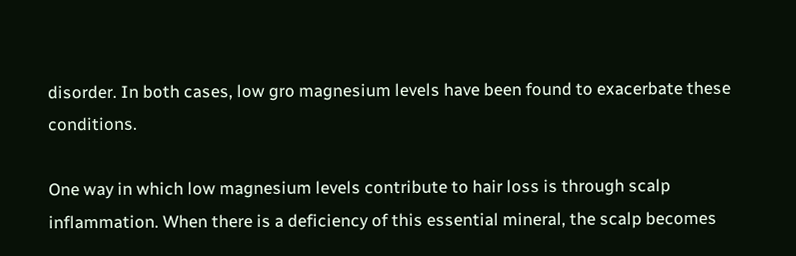disorder. In both cases, low gro magnesium levels have been found to exacerbate these conditions.

One way in which low magnesium levels contribute to hair loss is through scalp inflammation. When there is a deficiency of this essential mineral, the scalp becomes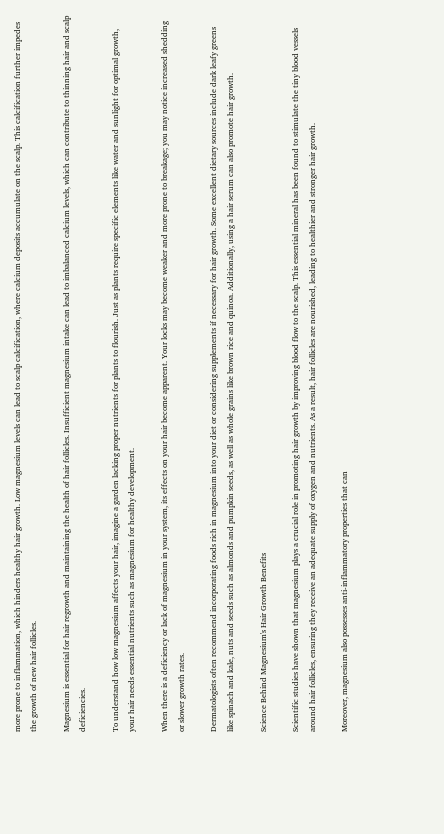more prone to inflammation, which hinders healthy hair growth. Low magnesium levels can lead to scalp calcification, where calcium deposits accumulate on the scalp. This calcification further impedes the growth of new hair follicles.

Magnesium is essential for hair regrowth and maintaining the health of hair follicles. Insufficient magnesium intake can lead to imbalanced calcium levels, which can contribute to thinning hair and scalp deficiencies.

To understand how low magnesium affects your hair, imagine a garden lacking proper nutrients for plants to flourish. Just as plants require specific elements like water and sunlight for optimal growth, your hair needs essential nutrients such as magnesium for healthy development.

When there is a deficiency or lack of magnesium in your system, its effects on your hair become apparent. Your locks may become weaker and more prone to breakage; you may notice increased shedding or slower growth rates.

Dermatologists often recommend incorporating foods rich in magnesium into your diet or considering supplements if necessary for hair growth. Some excellent dietary sources include dark leafy greens like spinach and kale, nuts and seeds such as almonds and pumpkin seeds, as well as whole grains like brown rice and quinoa. Additionally, using a hair serum can also promote hair growth.

Science Behind Magnesium's Hair Growth Benefits

Scientific studies have shown that magnesium plays a crucial role in promoting hair growth by improving blood flow to the scalp. This essential mineral has been found to stimulate the tiny blood vessels around hair follicles, ensuring they receive an adequate supply of oxygen and nutrients. As a result, hair follicles are nourished, leading to healthier and stronger hair growth.

Moreover, magnesium also possesses anti-inflammatory properties that can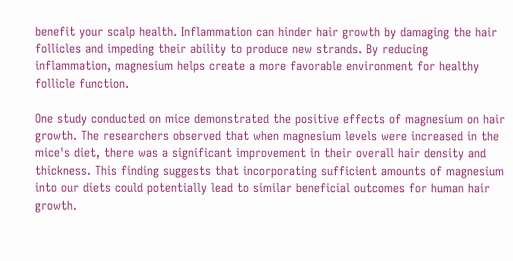benefit your scalp health. Inflammation can hinder hair growth by damaging the hair follicles and impeding their ability to produce new strands. By reducing inflammation, magnesium helps create a more favorable environment for healthy follicle function.

One study conducted on mice demonstrated the positive effects of magnesium on hair growth. The researchers observed that when magnesium levels were increased in the mice's diet, there was a significant improvement in their overall hair density and thickness. This finding suggests that incorporating sufficient amounts of magnesium into our diets could potentially lead to similar beneficial outcomes for human hair growth.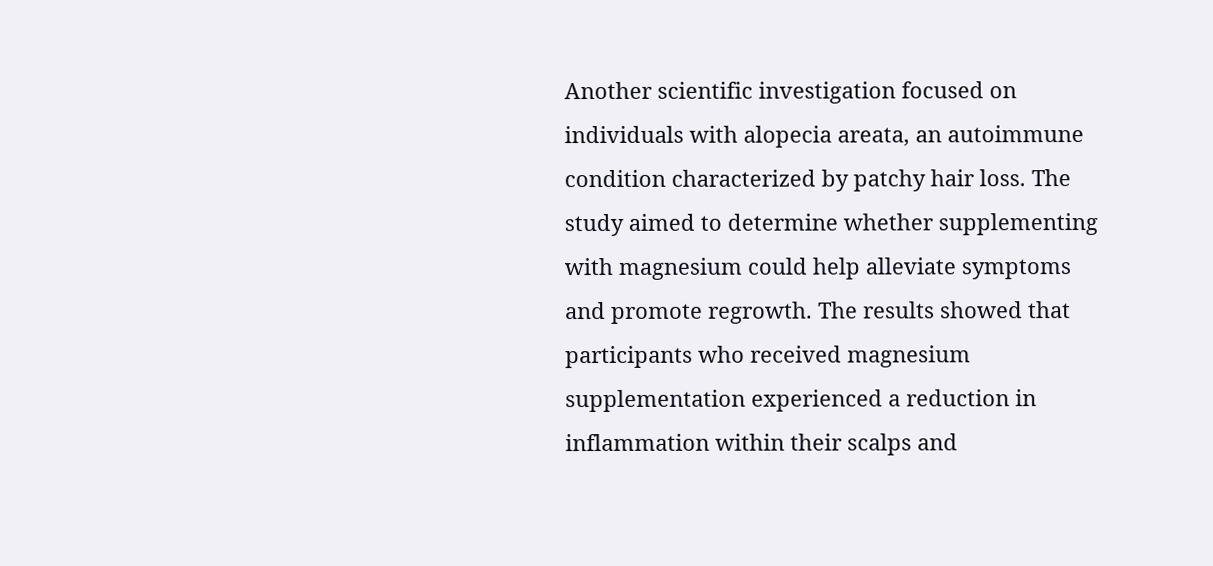Another scientific investigation focused on individuals with alopecia areata, an autoimmune condition characterized by patchy hair loss. The study aimed to determine whether supplementing with magnesium could help alleviate symptoms and promote regrowth. The results showed that participants who received magnesium supplementation experienced a reduction in inflammation within their scalps and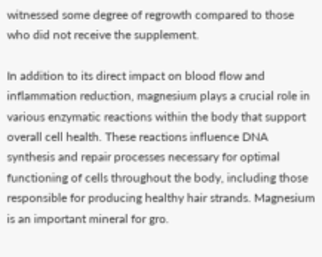witnessed some degree of regrowth compared to those who did not receive the supplement.

In addition to its direct impact on blood flow and inflammation reduction, magnesium plays a crucial role in various enzymatic reactions within the body that support overall cell health. These reactions influence DNA synthesis and repair processes necessary for optimal functioning of cells throughout the body, including those responsible for producing healthy hair strands. Magnesium is an important mineral for gro.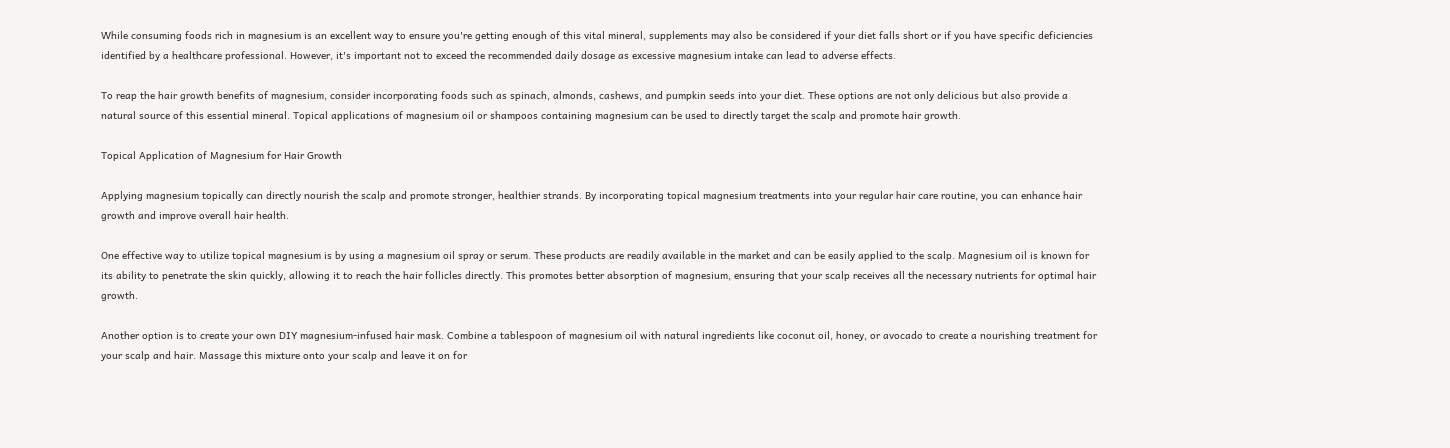While consuming foods rich in magnesium is an excellent way to ensure you're getting enough of this vital mineral, supplements may also be considered if your diet falls short or if you have specific deficiencies identified by a healthcare professional. However, it's important not to exceed the recommended daily dosage as excessive magnesium intake can lead to adverse effects.

To reap the hair growth benefits of magnesium, consider incorporating foods such as spinach, almonds, cashews, and pumpkin seeds into your diet. These options are not only delicious but also provide a natural source of this essential mineral. Topical applications of magnesium oil or shampoos containing magnesium can be used to directly target the scalp and promote hair growth.

Topical Application of Magnesium for Hair Growth

Applying magnesium topically can directly nourish the scalp and promote stronger, healthier strands. By incorporating topical magnesium treatments into your regular hair care routine, you can enhance hair growth and improve overall hair health.

One effective way to utilize topical magnesium is by using a magnesium oil spray or serum. These products are readily available in the market and can be easily applied to the scalp. Magnesium oil is known for its ability to penetrate the skin quickly, allowing it to reach the hair follicles directly. This promotes better absorption of magnesium, ensuring that your scalp receives all the necessary nutrients for optimal hair growth.

Another option is to create your own DIY magnesium-infused hair mask. Combine a tablespoon of magnesium oil with natural ingredients like coconut oil, honey, or avocado to create a nourishing treatment for your scalp and hair. Massage this mixture onto your scalp and leave it on for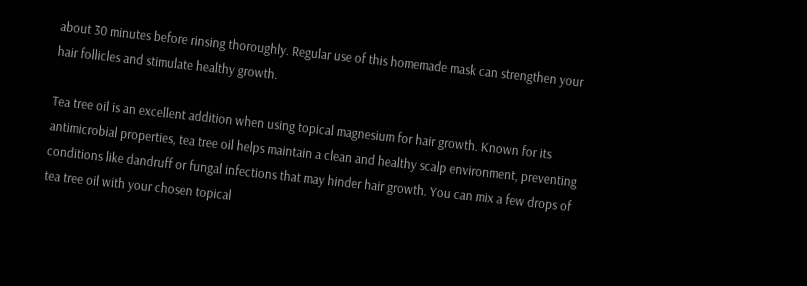about 30 minutes before rinsing thoroughly. Regular use of this homemade mask can strengthen your hair follicles and stimulate healthy growth.

Tea tree oil is an excellent addition when using topical magnesium for hair growth. Known for its antimicrobial properties, tea tree oil helps maintain a clean and healthy scalp environment, preventing conditions like dandruff or fungal infections that may hinder hair growth. You can mix a few drops of tea tree oil with your chosen topical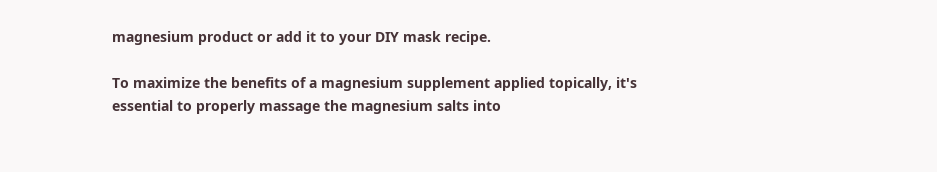magnesium product or add it to your DIY mask recipe.

To maximize the benefits of a magnesium supplement applied topically, it's essential to properly massage the magnesium salts into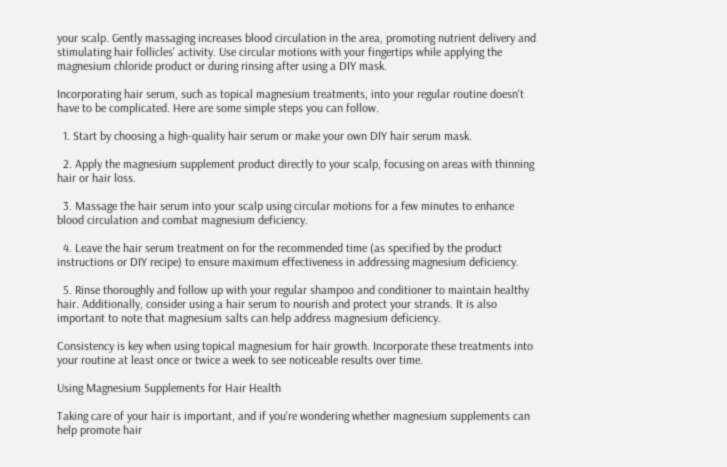your scalp. Gently massaging increases blood circulation in the area, promoting nutrient delivery and stimulating hair follicles' activity. Use circular motions with your fingertips while applying the magnesium chloride product or during rinsing after using a DIY mask.

Incorporating hair serum, such as topical magnesium treatments, into your regular routine doesn't have to be complicated. Here are some simple steps you can follow.

  1. Start by choosing a high-quality hair serum or make your own DIY hair serum mask.

  2. Apply the magnesium supplement product directly to your scalp, focusing on areas with thinning hair or hair loss.

  3. Massage the hair serum into your scalp using circular motions for a few minutes to enhance blood circulation and combat magnesium deficiency.

  4. Leave the hair serum treatment on for the recommended time (as specified by the product instructions or DIY recipe) to ensure maximum effectiveness in addressing magnesium deficiency.

  5. Rinse thoroughly and follow up with your regular shampoo and conditioner to maintain healthy hair. Additionally, consider using a hair serum to nourish and protect your strands. It is also important to note that magnesium salts can help address magnesium deficiency.

Consistency is key when using topical magnesium for hair growth. Incorporate these treatments into your routine at least once or twice a week to see noticeable results over time.

Using Magnesium Supplements for Hair Health

Taking care of your hair is important, and if you're wondering whether magnesium supplements can help promote hair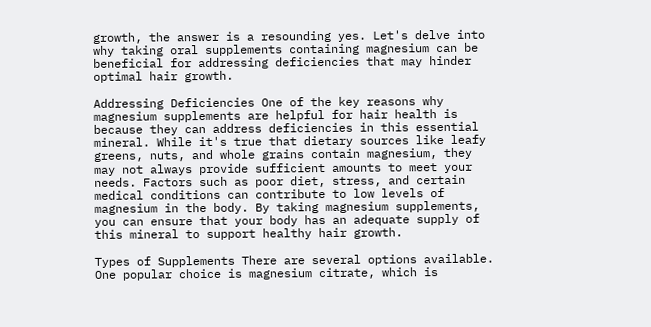growth, the answer is a resounding yes. Let's delve into why taking oral supplements containing magnesium can be beneficial for addressing deficiencies that may hinder optimal hair growth.

Addressing Deficiencies One of the key reasons why magnesium supplements are helpful for hair health is because they can address deficiencies in this essential mineral. While it's true that dietary sources like leafy greens, nuts, and whole grains contain magnesium, they may not always provide sufficient amounts to meet your needs. Factors such as poor diet, stress, and certain medical conditions can contribute to low levels of magnesium in the body. By taking magnesium supplements, you can ensure that your body has an adequate supply of this mineral to support healthy hair growth.

Types of Supplements There are several options available. One popular choice is magnesium citrate, which is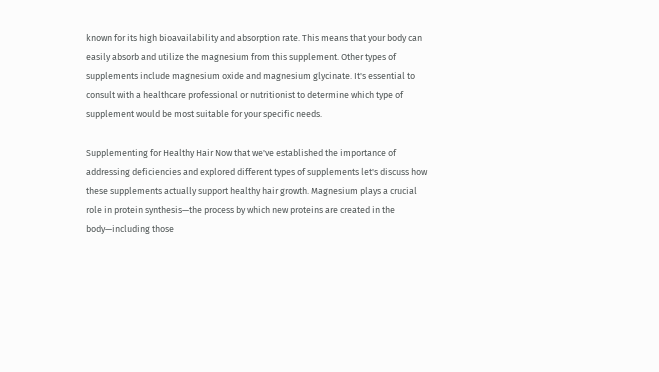known for its high bioavailability and absorption rate. This means that your body can easily absorb and utilize the magnesium from this supplement. Other types of supplements include magnesium oxide and magnesium glycinate. It's essential to consult with a healthcare professional or nutritionist to determine which type of supplement would be most suitable for your specific needs.

Supplementing for Healthy Hair Now that we've established the importance of addressing deficiencies and explored different types of supplements let's discuss how these supplements actually support healthy hair growth. Magnesium plays a crucial role in protein synthesis—the process by which new proteins are created in the body—including those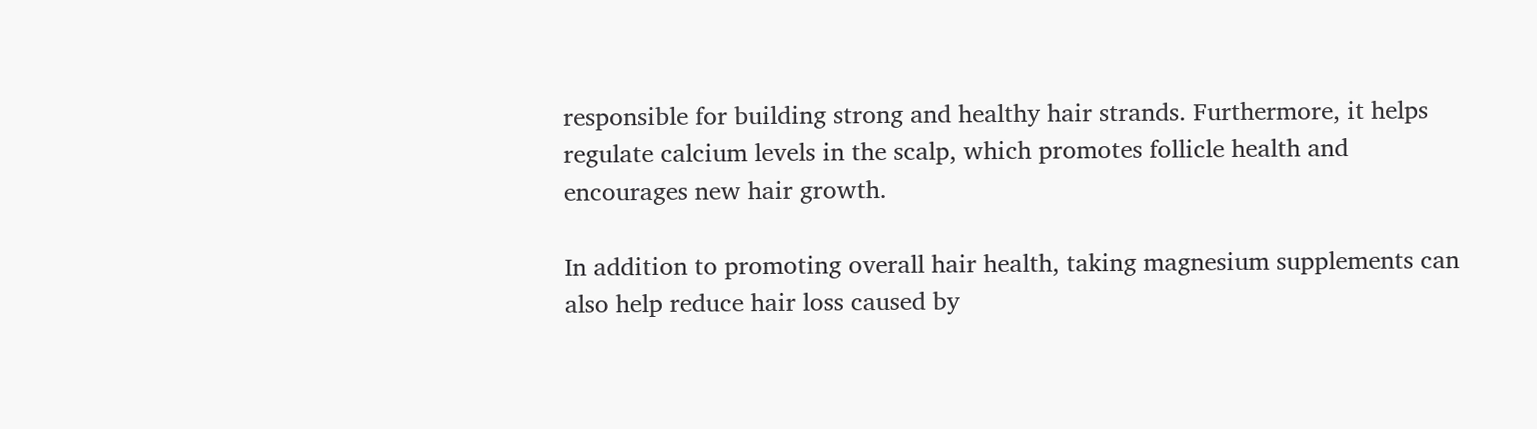responsible for building strong and healthy hair strands. Furthermore, it helps regulate calcium levels in the scalp, which promotes follicle health and encourages new hair growth.

In addition to promoting overall hair health, taking magnesium supplements can also help reduce hair loss caused by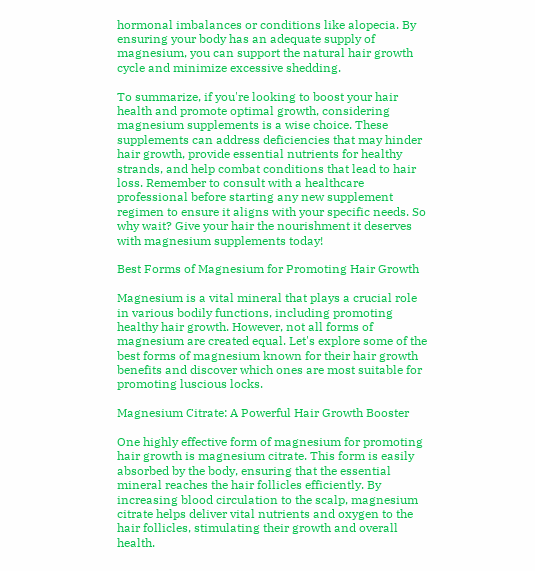hormonal imbalances or conditions like alopecia. By ensuring your body has an adequate supply of magnesium, you can support the natural hair growth cycle and minimize excessive shedding.

To summarize, if you're looking to boost your hair health and promote optimal growth, considering magnesium supplements is a wise choice. These supplements can address deficiencies that may hinder hair growth, provide essential nutrients for healthy strands, and help combat conditions that lead to hair loss. Remember to consult with a healthcare professional before starting any new supplement regimen to ensure it aligns with your specific needs. So why wait? Give your hair the nourishment it deserves with magnesium supplements today!

Best Forms of Magnesium for Promoting Hair Growth

Magnesium is a vital mineral that plays a crucial role in various bodily functions, including promoting healthy hair growth. However, not all forms of magnesium are created equal. Let's explore some of the best forms of magnesium known for their hair growth benefits and discover which ones are most suitable for promoting luscious locks.

Magnesium Citrate: A Powerful Hair Growth Booster

One highly effective form of magnesium for promoting hair growth is magnesium citrate. This form is easily absorbed by the body, ensuring that the essential mineral reaches the hair follicles efficiently. By increasing blood circulation to the scalp, magnesium citrate helps deliver vital nutrients and oxygen to the hair follicles, stimulating their growth and overall health.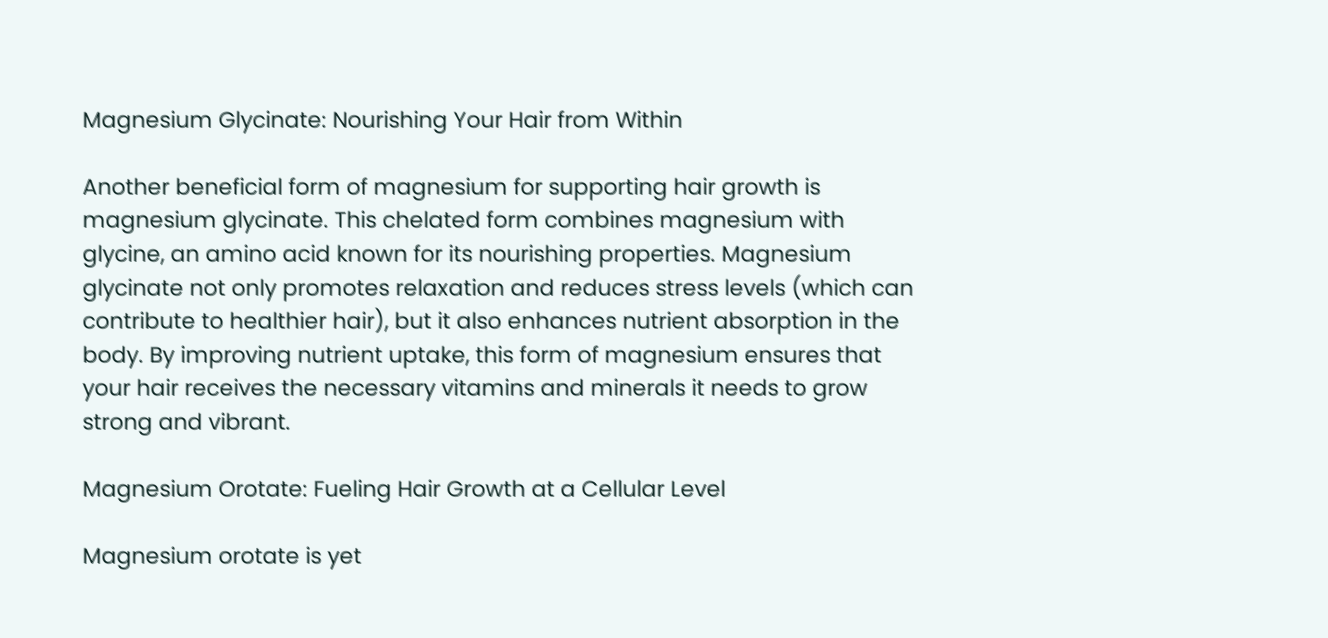Magnesium Glycinate: Nourishing Your Hair from Within

Another beneficial form of magnesium for supporting hair growth is magnesium glycinate. This chelated form combines magnesium with glycine, an amino acid known for its nourishing properties. Magnesium glycinate not only promotes relaxation and reduces stress levels (which can contribute to healthier hair), but it also enhances nutrient absorption in the body. By improving nutrient uptake, this form of magnesium ensures that your hair receives the necessary vitamins and minerals it needs to grow strong and vibrant.

Magnesium Orotate: Fueling Hair Growth at a Cellular Level

Magnesium orotate is yet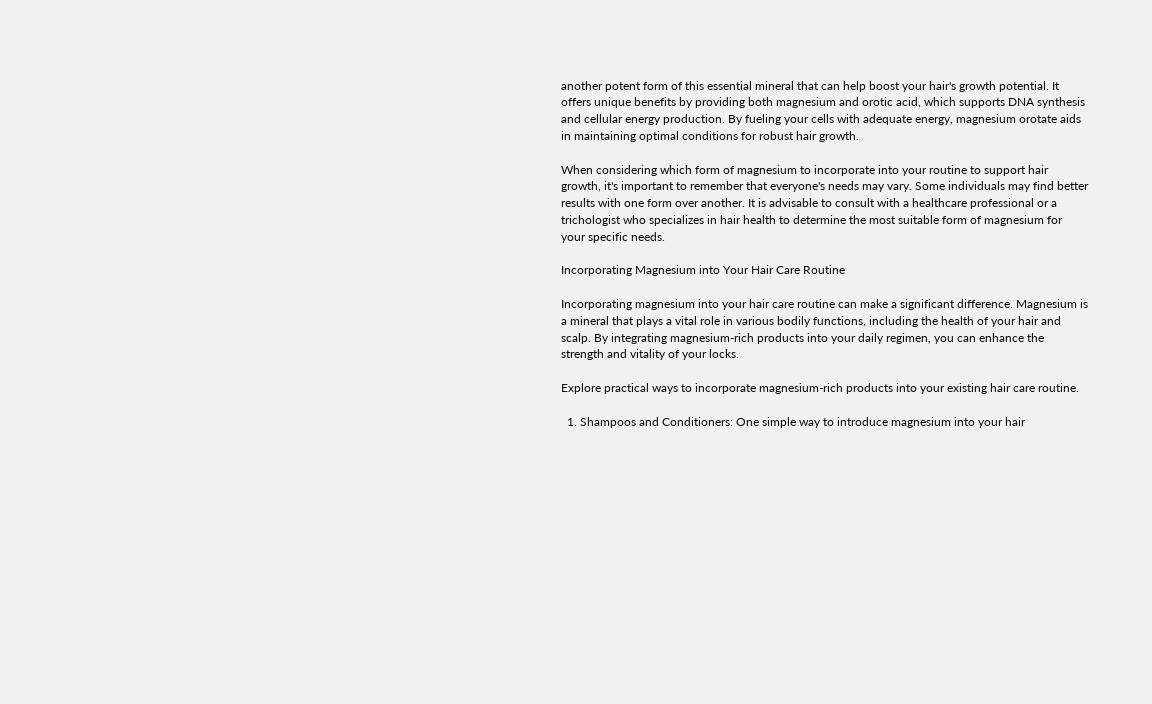another potent form of this essential mineral that can help boost your hair's growth potential. It offers unique benefits by providing both magnesium and orotic acid, which supports DNA synthesis and cellular energy production. By fueling your cells with adequate energy, magnesium orotate aids in maintaining optimal conditions for robust hair growth.

When considering which form of magnesium to incorporate into your routine to support hair growth, it's important to remember that everyone's needs may vary. Some individuals may find better results with one form over another. It is advisable to consult with a healthcare professional or a trichologist who specializes in hair health to determine the most suitable form of magnesium for your specific needs.

Incorporating Magnesium into Your Hair Care Routine

Incorporating magnesium into your hair care routine can make a significant difference. Magnesium is a mineral that plays a vital role in various bodily functions, including the health of your hair and scalp. By integrating magnesium-rich products into your daily regimen, you can enhance the strength and vitality of your locks.

Explore practical ways to incorporate magnesium-rich products into your existing hair care routine.

  1. Shampoos and Conditioners: One simple way to introduce magnesium into your hair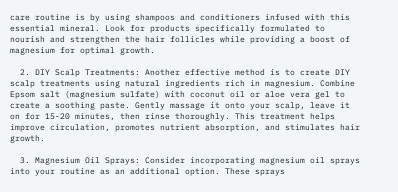care routine is by using shampoos and conditioners infused with this essential mineral. Look for products specifically formulated to nourish and strengthen the hair follicles while providing a boost of magnesium for optimal growth.

  2. DIY Scalp Treatments: Another effective method is to create DIY scalp treatments using natural ingredients rich in magnesium. Combine Epsom salt (magnesium sulfate) with coconut oil or aloe vera gel to create a soothing paste. Gently massage it onto your scalp, leave it on for 15-20 minutes, then rinse thoroughly. This treatment helps improve circulation, promotes nutrient absorption, and stimulates hair growth.

  3. Magnesium Oil Sprays: Consider incorporating magnesium oil sprays into your routine as an additional option. These sprays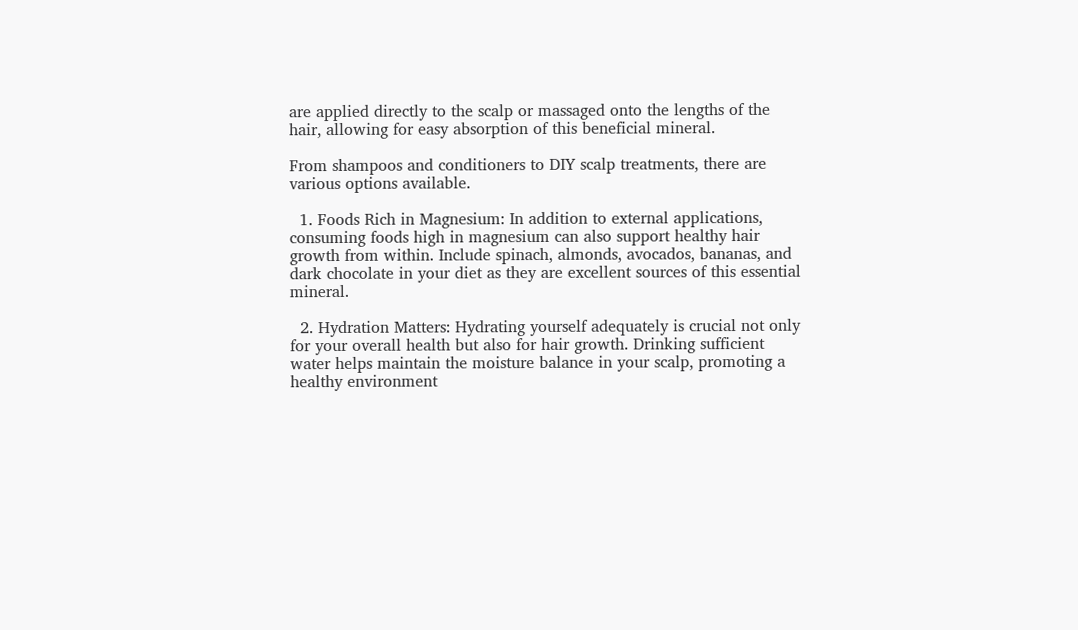are applied directly to the scalp or massaged onto the lengths of the hair, allowing for easy absorption of this beneficial mineral.

From shampoos and conditioners to DIY scalp treatments, there are various options available.

  1. Foods Rich in Magnesium: In addition to external applications, consuming foods high in magnesium can also support healthy hair growth from within. Include spinach, almonds, avocados, bananas, and dark chocolate in your diet as they are excellent sources of this essential mineral.

  2. Hydration Matters: Hydrating yourself adequately is crucial not only for your overall health but also for hair growth. Drinking sufficient water helps maintain the moisture balance in your scalp, promoting a healthy environment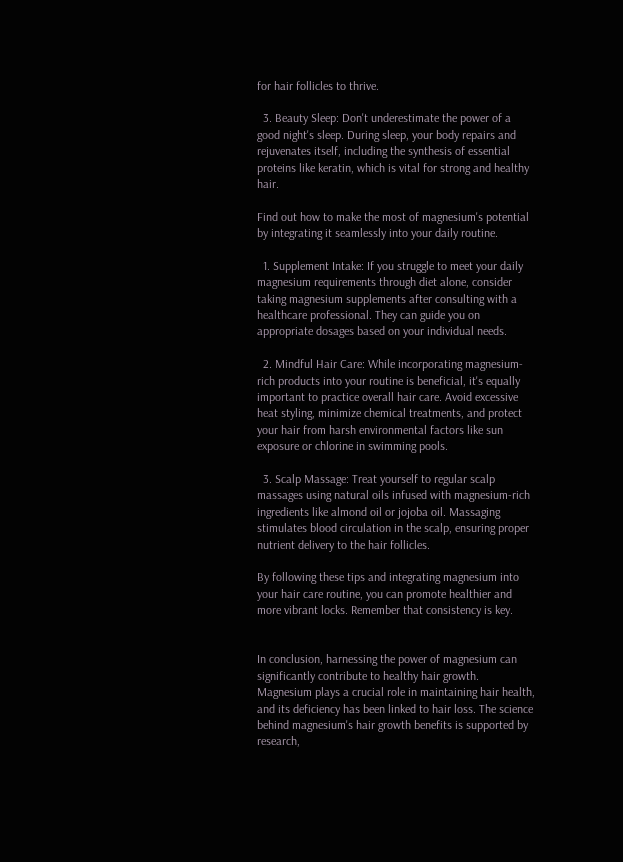for hair follicles to thrive.

  3. Beauty Sleep: Don't underestimate the power of a good night's sleep. During sleep, your body repairs and rejuvenates itself, including the synthesis of essential proteins like keratin, which is vital for strong and healthy hair.

Find out how to make the most of magnesium's potential by integrating it seamlessly into your daily routine.

  1. Supplement Intake: If you struggle to meet your daily magnesium requirements through diet alone, consider taking magnesium supplements after consulting with a healthcare professional. They can guide you on appropriate dosages based on your individual needs.

  2. Mindful Hair Care: While incorporating magnesium-rich products into your routine is beneficial, it's equally important to practice overall hair care. Avoid excessive heat styling, minimize chemical treatments, and protect your hair from harsh environmental factors like sun exposure or chlorine in swimming pools.

  3. Scalp Massage: Treat yourself to regular scalp massages using natural oils infused with magnesium-rich ingredients like almond oil or jojoba oil. Massaging stimulates blood circulation in the scalp, ensuring proper nutrient delivery to the hair follicles.

By following these tips and integrating magnesium into your hair care routine, you can promote healthier and more vibrant locks. Remember that consistency is key.


In conclusion, harnessing the power of magnesium can significantly contribute to healthy hair growth. Magnesium plays a crucial role in maintaining hair health, and its deficiency has been linked to hair loss. The science behind magnesium's hair growth benefits is supported by research,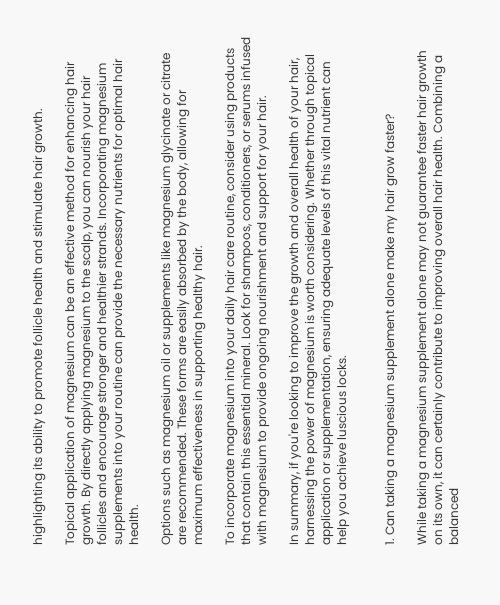highlighting its ability to promote follicle health and stimulate hair growth.

Topical application of magnesium can be an effective method for enhancing hair growth. By directly applying magnesium to the scalp, you can nourish your hair follicles and encourage stronger and healthier strands. Incorporating magnesium supplements into your routine can provide the necessary nutrients for optimal hair health.

Options such as magnesium oil or supplements like magnesium glycinate or citrate are recommended. These forms are easily absorbed by the body, allowing for maximum effectiveness in supporting healthy hair.

To incorporate magnesium into your daily hair care routine, consider using products that contain this essential mineral. Look for shampoos, conditioners, or serums infused with magnesium to provide ongoing nourishment and support for your hair.

In summary, if you're looking to improve the growth and overall health of your hair, harnessing the power of magnesium is worth considering. Whether through topical application or supplementation, ensuring adequate levels of this vital nutrient can help you achieve luscious locks.


1. Can taking a magnesium supplement alone make my hair grow faster?

While taking a magnesium supplement alone may not guarantee faster hair growth on its own, it can certainly contribute to improving overall hair health. Combining a balanced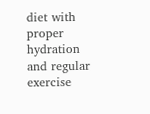diet with proper hydration and regular exercise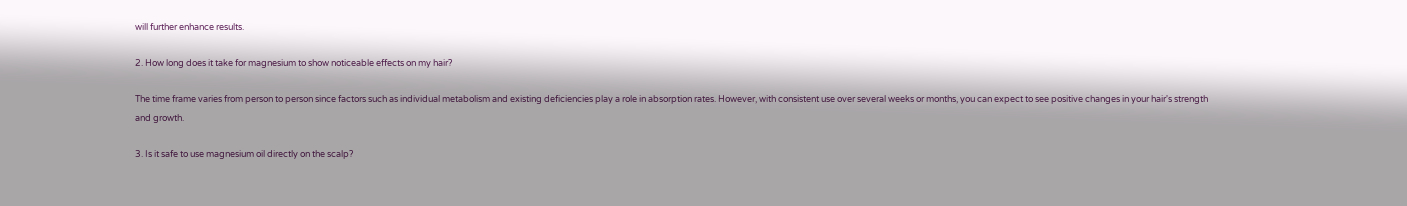will further enhance results.

2. How long does it take for magnesium to show noticeable effects on my hair?

The time frame varies from person to person since factors such as individual metabolism and existing deficiencies play a role in absorption rates. However, with consistent use over several weeks or months, you can expect to see positive changes in your hair's strength and growth.

3. Is it safe to use magnesium oil directly on the scalp?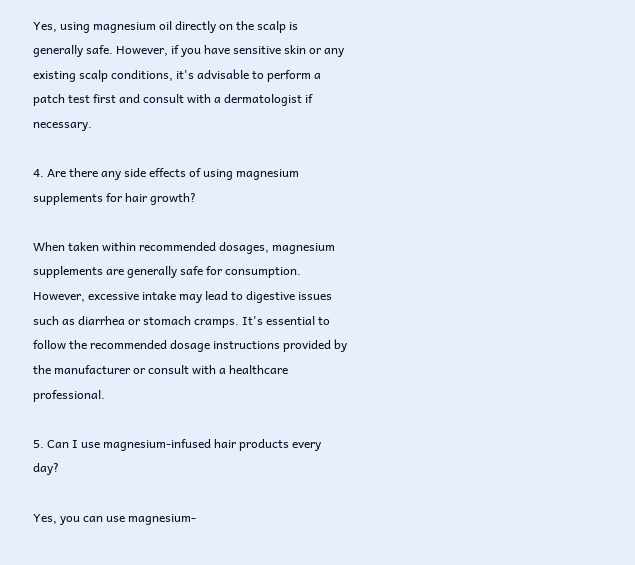Yes, using magnesium oil directly on the scalp is generally safe. However, if you have sensitive skin or any existing scalp conditions, it's advisable to perform a patch test first and consult with a dermatologist if necessary.

4. Are there any side effects of using magnesium supplements for hair growth?

When taken within recommended dosages, magnesium supplements are generally safe for consumption. However, excessive intake may lead to digestive issues such as diarrhea or stomach cramps. It's essential to follow the recommended dosage instructions provided by the manufacturer or consult with a healthcare professional.

5. Can I use magnesium-infused hair products every day?

Yes, you can use magnesium-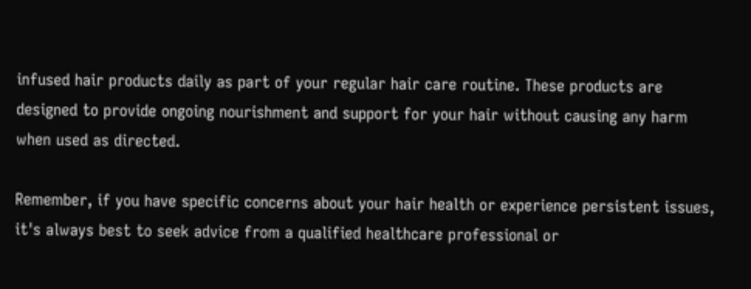infused hair products daily as part of your regular hair care routine. These products are designed to provide ongoing nourishment and support for your hair without causing any harm when used as directed.

Remember, if you have specific concerns about your hair health or experience persistent issues, it's always best to seek advice from a qualified healthcare professional or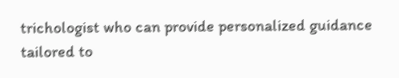trichologist who can provide personalized guidance tailored to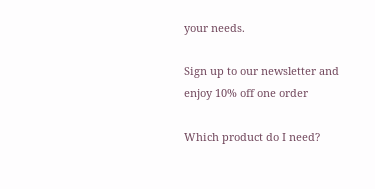your needs.

Sign up to our newsletter and enjoy 10% off one order

Which product do I need?